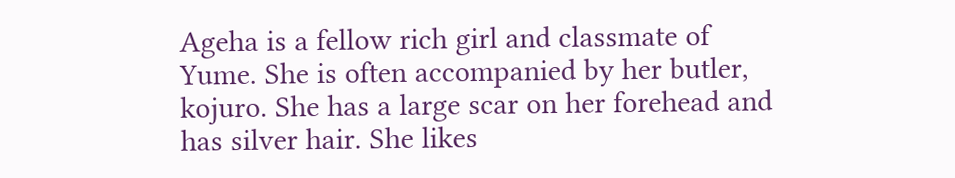Ageha is a fellow rich girl and classmate of Yume. She is often accompanied by her butler, kojuro. She has a large scar on her forehead and has silver hair. She likes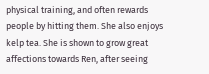physical training, and often rewards people by hitting them. She also enjoys kelp tea. She is shown to grow great affections towards Ren, after seeing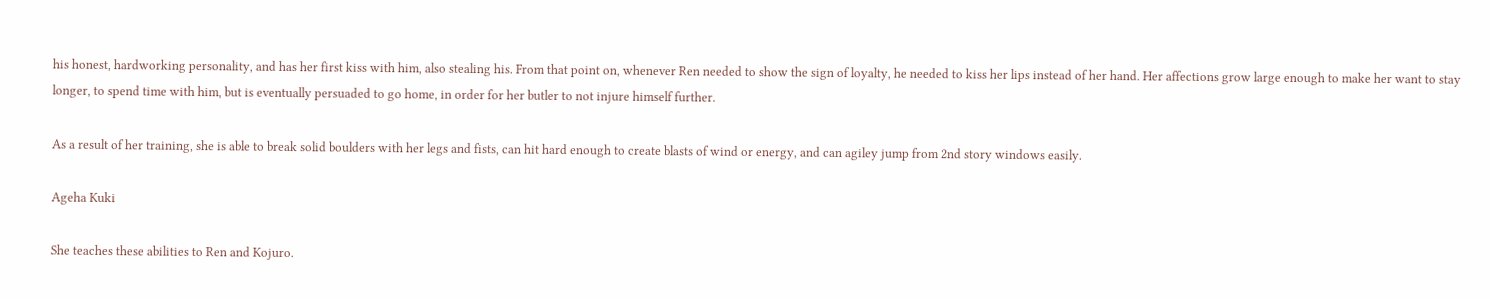his honest, hardworking personality, and has her first kiss with him, also stealing his. From that point on, whenever Ren needed to show the sign of loyalty, he needed to kiss her lips instead of her hand. Her affections grow large enough to make her want to stay longer, to spend time with him, but is eventually persuaded to go home, in order for her butler to not injure himself further.

As a result of her training, she is able to break solid boulders with her legs and fists, can hit hard enough to create blasts of wind or energy, and can agiley jump from 2nd story windows easily.

Ageha Kuki

She teaches these abilities to Ren and Kojuro.